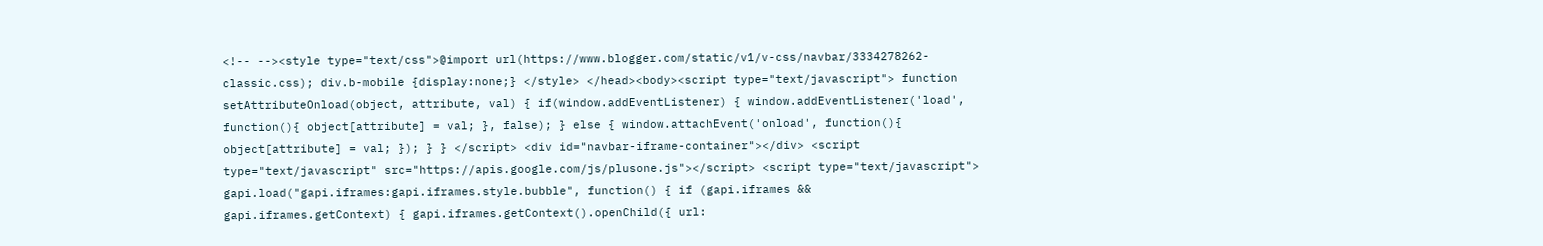<!-- --><style type="text/css">@import url(https://www.blogger.com/static/v1/v-css/navbar/3334278262-classic.css); div.b-mobile {display:none;} </style> </head><body><script type="text/javascript"> function setAttributeOnload(object, attribute, val) { if(window.addEventListener) { window.addEventListener('load', function(){ object[attribute] = val; }, false); } else { window.attachEvent('onload', function(){ object[attribute] = val; }); } } </script> <div id="navbar-iframe-container"></div> <script type="text/javascript" src="https://apis.google.com/js/plusone.js"></script> <script type="text/javascript"> gapi.load("gapi.iframes:gapi.iframes.style.bubble", function() { if (gapi.iframes && gapi.iframes.getContext) { gapi.iframes.getContext().openChild({ url: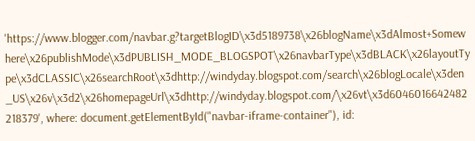'https://www.blogger.com/navbar.g?targetBlogID\x3d5189738\x26blogName\x3dAlmost+Somewhere\x26publishMode\x3dPUBLISH_MODE_BLOGSPOT\x26navbarType\x3dBLACK\x26layoutType\x3dCLASSIC\x26searchRoot\x3dhttp://windyday.blogspot.com/search\x26blogLocale\x3den_US\x26v\x3d2\x26homepageUrl\x3dhttp://windyday.blogspot.com/\x26vt\x3d6046016642482218379', where: document.getElementById("navbar-iframe-container"), id: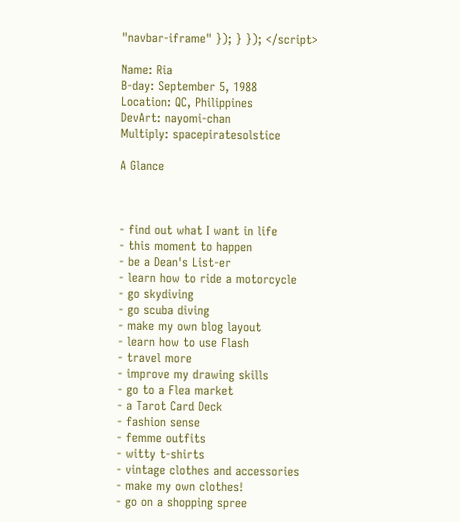"navbar-iframe" }); } }); </script>

Name: Ria
B-day: September 5, 1988
Location: QC, Philippines
DevArt: nayomi-chan
Multiply: spacepiratesolstice

A Glance



- find out what I want in life
- this moment to happen
- be a Dean's List-er
- learn how to ride a motorcycle
- go skydiving
- go scuba diving
- make my own blog layout
- learn how to use Flash
- travel more
- improve my drawing skills
- go to a Flea market
- a Tarot Card Deck
- fashion sense
- femme outfits
- witty t-shirts
- vintage clothes and accessories
- make my own clothes!
- go on a shopping spree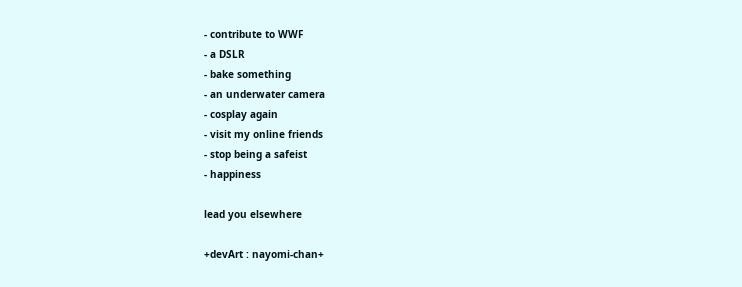- contribute to WWF
- a DSLR
- bake something
- an underwater camera
- cosplay again
- visit my online friends
- stop being a safeist
- happiness

lead you elsewhere

+devArt : nayomi-chan+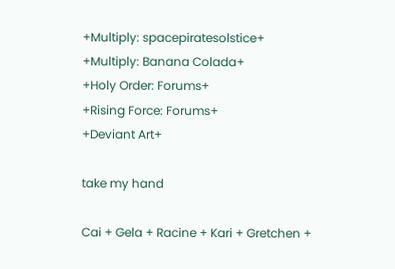+Multiply: spacepiratesolstice+
+Multiply: Banana Colada+
+Holy Order: Forums+
+Rising Force: Forums+
+Deviant Art+

take my hand

Cai + Gela + Racine + Kari + Gretchen +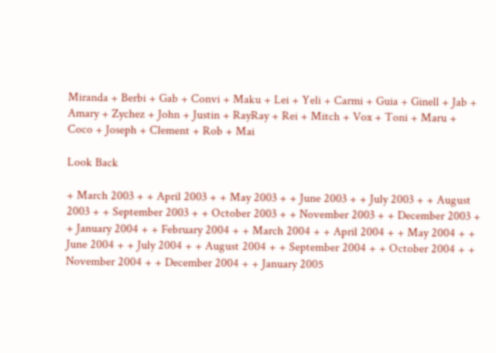Miranda + Berbi + Gab + Convi + Maku + Lei + Yeli + Carmi + Guia + Ginell + Jab + Amary + Zychez + John + Justin + RayRay + Rei + Mitch + Vox + Toni + Maru + Coco + Joseph + Clement + Rob + Mai

Look Back

+ March 2003 + + April 2003 + + May 2003 + + June 2003 + + July 2003 + + August 2003 + + September 2003 + + October 2003 + + November 2003 + + December 2003 + + January 2004 + + February 2004 + + March 2004 + + April 2004 + + May 2004 + + June 2004 + + July 2004 + + August 2004 + + September 2004 + + October 2004 + + November 2004 + + December 2004 + + January 2005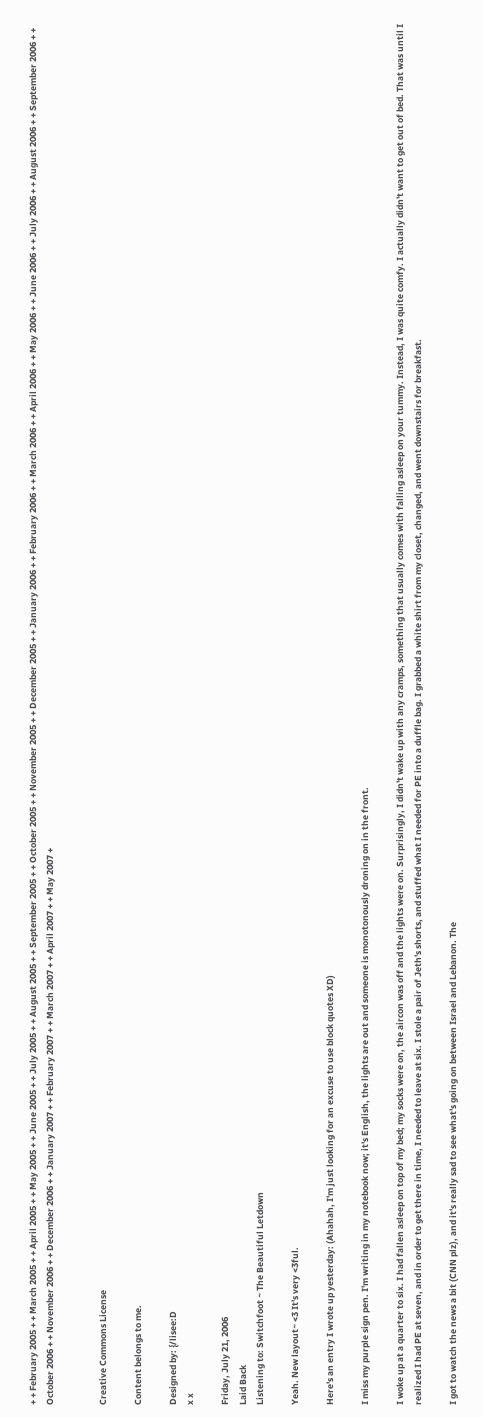+ + February 2005 + + March 2005 + + April 2005 + + May 2005 + + June 2005 + + July 2005 + + August 2005 + + September 2005 + + October 2005 + + November 2005 + + December 2005 + + January 2006 + + February 2006 + + March 2006 + + April 2006 + + May 2006 + + June 2006 + + July 2006 + + August 2006 + + September 2006 + + October 2006 + + November 2006 + + December 2006 + + January 2007 + + February 2007 + + March 2007 + + April 2007 + + May 2007 +


Creative Commons License

Content belongs to me.

Designed by: {/lisee:D
x x

Friday, July 21, 2006
Laid Back
Listening to: Switchfoot ~ The Beautiful Letdown

Yeah. New layout~ <3 It's very <3ful.

Here's an entry I wrote up yesterday: (Ahahah, I'm just looking for an excuse to use block quotes XD)

I miss my purple sign pen. I'm writing in my notebook now; it's English, the lights are out and someone is monotonously droning on in the front.

I woke up at a quarter to six. I had fallen asleep on top of my bed; my socks were on, the aircon was off and the lights were on. Surprisingly, I didn't wake up with any cramps, something that usually comes with falling asleep on your tummy. Instead, I was quite comfy. I actually didn't want to get out of bed. That was until I realized I had PE at seven, and in order to get there in time, I needed to leave at six. I stole a pair of Jeth's shorts, and stuffed what I needed for PE into a duffle bag. I grabbed a white shirt from my closet, changed, and went downstairs for breakfast.

I got to watch the news a bit (CNN plz), and it's really sad to see what's going on between Israel and Lebanon. The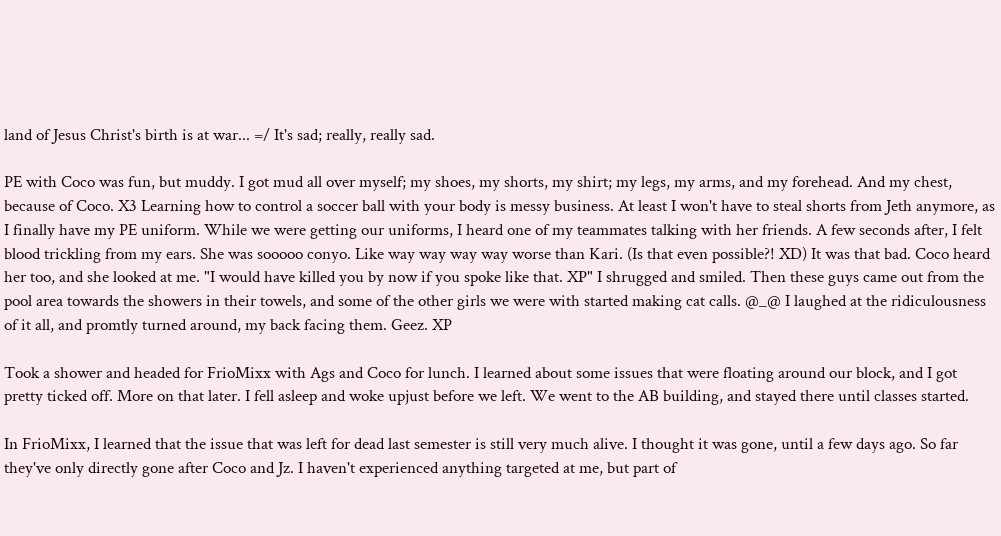land of Jesus Christ's birth is at war... =/ It's sad; really, really sad.

PE with Coco was fun, but muddy. I got mud all over myself; my shoes, my shorts, my shirt; my legs, my arms, and my forehead. And my chest, because of Coco. X3 Learning how to control a soccer ball with your body is messy business. At least I won't have to steal shorts from Jeth anymore, as I finally have my PE uniform. While we were getting our uniforms, I heard one of my teammates talking with her friends. A few seconds after, I felt blood trickling from my ears. She was sooooo conyo. Like way way way way worse than Kari. (Is that even possible?! XD) It was that bad. Coco heard her too, and she looked at me. "I would have killed you by now if you spoke like that. XP" I shrugged and smiled. Then these guys came out from the pool area towards the showers in their towels, and some of the other girls we were with started making cat calls. @_@ I laughed at the ridiculousness of it all, and promtly turned around, my back facing them. Geez. XP

Took a shower and headed for FrioMixx with Ags and Coco for lunch. I learned about some issues that were floating around our block, and I got pretty ticked off. More on that later. I fell asleep and woke upjust before we left. We went to the AB building, and stayed there until classes started.

In FrioMixx, I learned that the issue that was left for dead last semester is still very much alive. I thought it was gone, until a few days ago. So far they've only directly gone after Coco and Jz. I haven't experienced anything targeted at me, but part of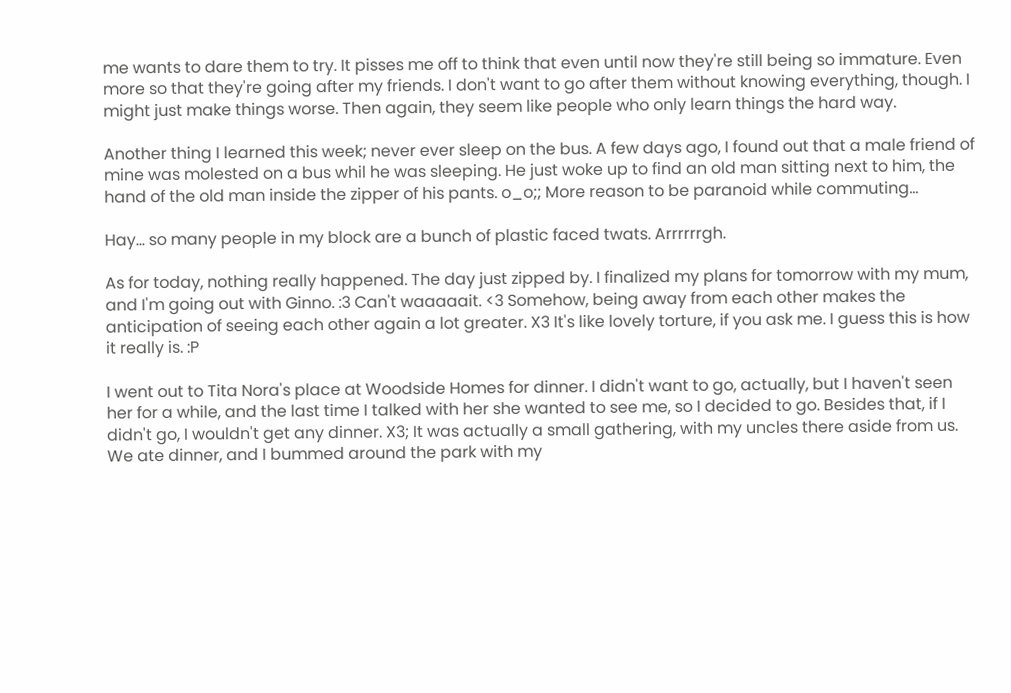me wants to dare them to try. It pisses me off to think that even until now they're still being so immature. Even more so that they're going after my friends. I don't want to go after them without knowing everything, though. I might just make things worse. Then again, they seem like people who only learn things the hard way.

Another thing I learned this week; never ever sleep on the bus. A few days ago, I found out that a male friend of mine was molested on a bus whil he was sleeping. He just woke up to find an old man sitting next to him, the hand of the old man inside the zipper of his pants. o_o;; More reason to be paranoid while commuting...

Hay... so many people in my block are a bunch of plastic faced twats. Arrrrrrgh.

As for today, nothing really happened. The day just zipped by. I finalized my plans for tomorrow with my mum, and I'm going out with Ginno. :3 Can't waaaaait. <3 Somehow, being away from each other makes the anticipation of seeing each other again a lot greater. X3 It's like lovely torture, if you ask me. I guess this is how it really is. :P

I went out to Tita Nora's place at Woodside Homes for dinner. I didn't want to go, actually, but I haven't seen her for a while, and the last time I talked with her she wanted to see me, so I decided to go. Besides that, if I didn't go, I wouldn't get any dinner. X3; It was actually a small gathering, with my uncles there aside from us. We ate dinner, and I bummed around the park with my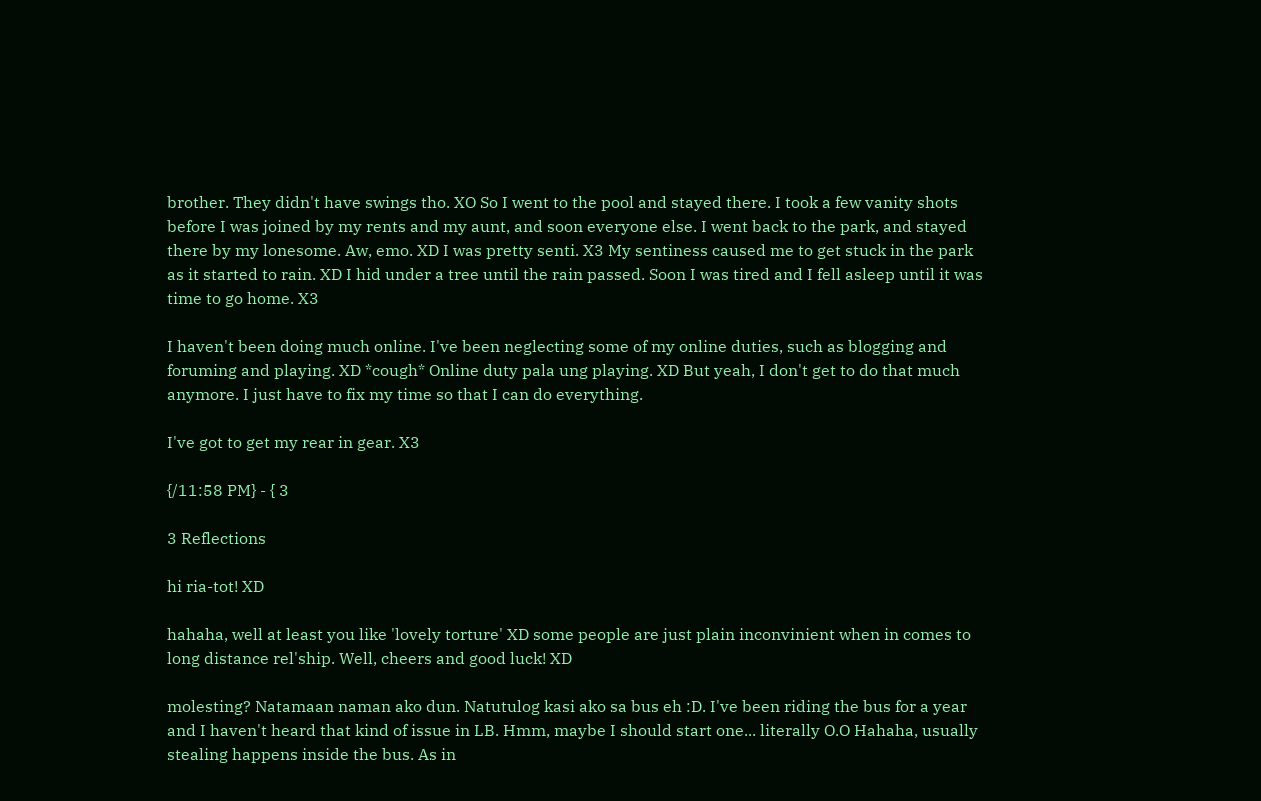brother. They didn't have swings tho. XO So I went to the pool and stayed there. I took a few vanity shots before I was joined by my rents and my aunt, and soon everyone else. I went back to the park, and stayed there by my lonesome. Aw, emo. XD I was pretty senti. X3 My sentiness caused me to get stuck in the park as it started to rain. XD I hid under a tree until the rain passed. Soon I was tired and I fell asleep until it was time to go home. X3

I haven't been doing much online. I've been neglecting some of my online duties, such as blogging and foruming and playing. XD *cough* Online duty pala ung playing. XD But yeah, I don't get to do that much anymore. I just have to fix my time so that I can do everything.

I've got to get my rear in gear. X3

{/11:58 PM} - { 3

3 Reflections

hi ria-tot! XD

hahaha, well at least you like 'lovely torture' XD some people are just plain inconvinient when in comes to long distance rel'ship. Well, cheers and good luck! XD

molesting? Natamaan naman ako dun. Natutulog kasi ako sa bus eh :D. I've been riding the bus for a year and I haven't heard that kind of issue in LB. Hmm, maybe I should start one... literally O.O Hahaha, usually stealing happens inside the bus. As in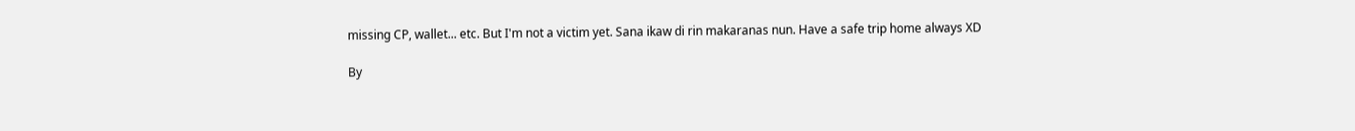missing CP, wallet... etc. But I'm not a victim yet. Sana ikaw di rin makaranas nun. Have a safe trip home always XD

By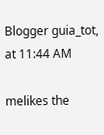Blogger guia_tot, at 11:44 AM

melikes the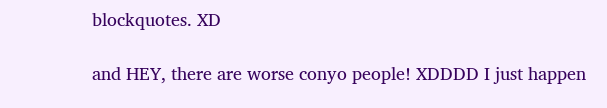blockquotes. XD

and HEY, there are worse conyo people! XDDDD I just happen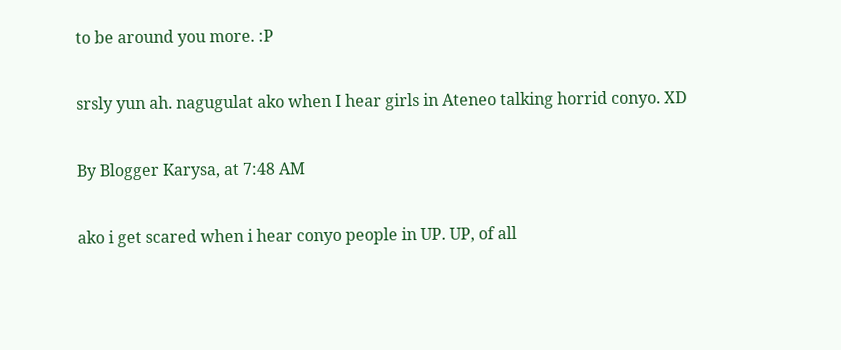to be around you more. :P

srsly yun ah. nagugulat ako when I hear girls in Ateneo talking horrid conyo. XD

By Blogger Karysa, at 7:48 AM

ako i get scared when i hear conyo people in UP. UP, of all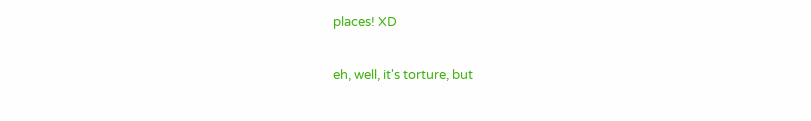places! XD

eh, well, it's torture, but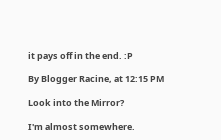it pays off in the end. :P

By Blogger Racine, at 12:15 PM

Look into the Mirror?

I'm almost somewhere.